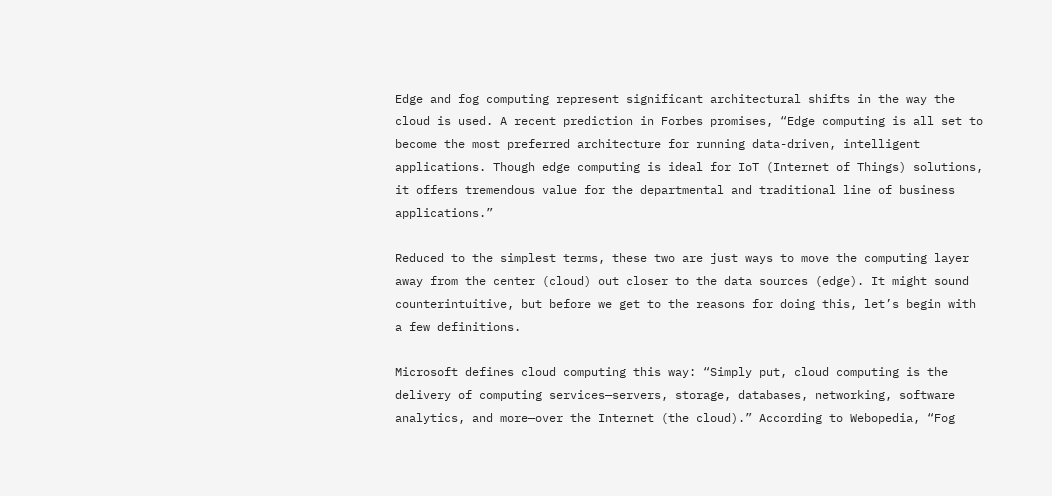Edge and fog computing represent significant architectural shifts in the way the cloud is used. A recent prediction in Forbes promises, “Edge computing is all set to become the most preferred architecture for running data-driven, intelligent applications. Though edge computing is ideal for IoT (Internet of Things) solutions, it offers tremendous value for the departmental and traditional line of business applications.”

Reduced to the simplest terms, these two are just ways to move the computing layer away from the center (cloud) out closer to the data sources (edge). It might sound counterintuitive, but before we get to the reasons for doing this, let’s begin with a few definitions.

Microsoft defines cloud computing this way: “Simply put, cloud computing is the delivery of computing services—servers, storage, databases, networking, software analytics, and more—over the Internet (the cloud).” According to Webopedia, “Fog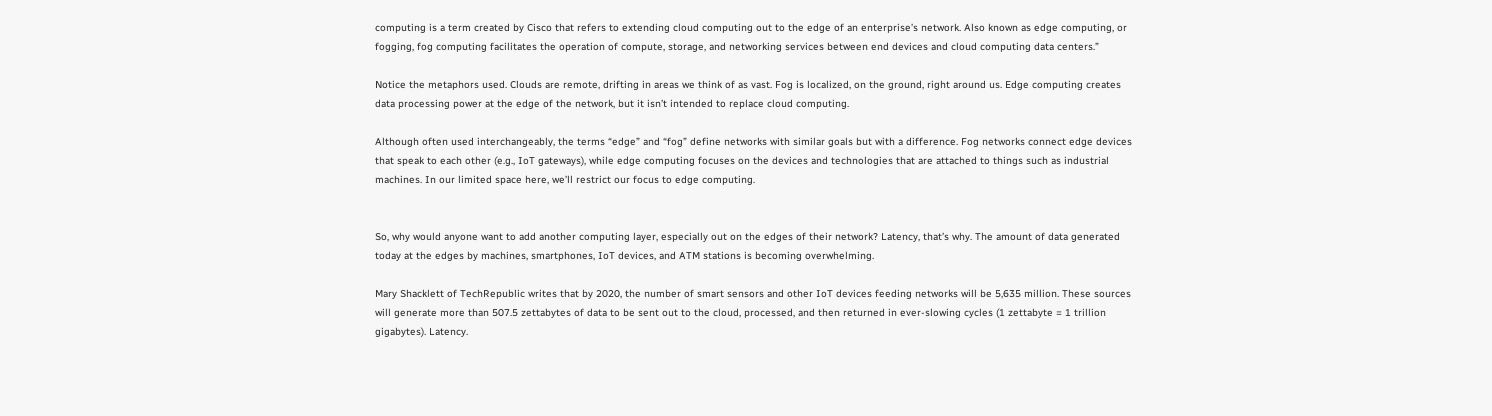computing is a term created by Cisco that refers to extending cloud computing out to the edge of an enterprise’s network. Also known as edge computing, or fogging, fog computing facilitates the operation of compute, storage, and networking services between end devices and cloud computing data centers.”

Notice the metaphors used. Clouds are remote, drifting in areas we think of as vast. Fog is localized, on the ground, right around us. Edge computing creates data processing power at the edge of the network, but it isn’t intended to replace cloud computing.

Although often used interchangeably, the terms “edge” and “fog” define networks with similar goals but with a difference. Fog networks connect edge devices that speak to each other (e.g., IoT gateways), while edge computing focuses on the devices and technologies that are attached to things such as industrial machines. In our limited space here, we’ll restrict our focus to edge computing.


So, why would anyone want to add another computing layer, especially out on the edges of their network? Latency, that’s why. The amount of data generated today at the edges by machines, smartphones, IoT devices, and ATM stations is becoming overwhelming.

Mary Shacklett of TechRepublic writes that by 2020, the number of smart sensors and other IoT devices feeding networks will be 5,635 million. These sources will generate more than 507.5 zettabytes of data to be sent out to the cloud, processed, and then returned in ever-slowing cycles (1 zettabyte = 1 trillion gigabytes). Latency.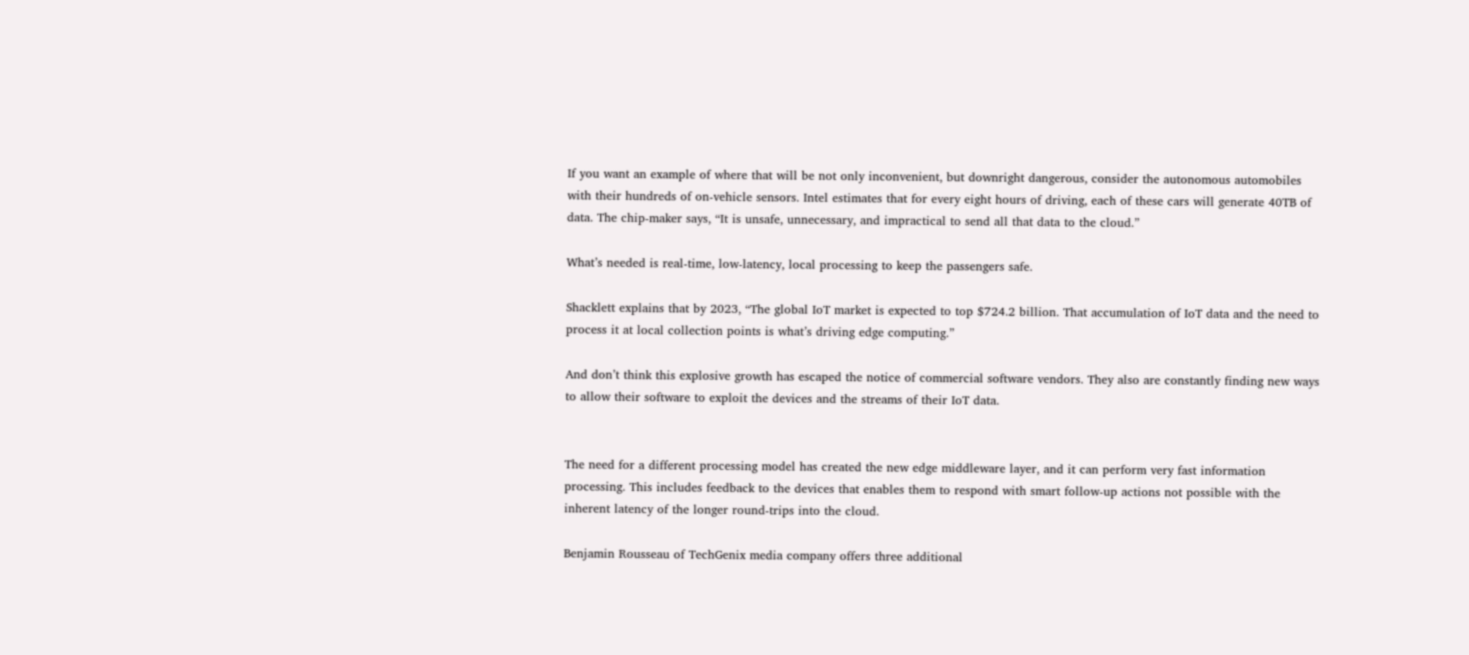If you want an example of where that will be not only inconvenient, but downright dangerous, consider the autonomous automobiles with their hundreds of on-vehicle sensors. Intel estimates that for every eight hours of driving, each of these cars will generate 40TB of data. The chip-maker says, “It is unsafe, unnecessary, and impractical to send all that data to the cloud.”

What’s needed is real-time, low-latency, local processing to keep the passengers safe.

Shacklett explains that by 2023, “The global IoT market is expected to top $724.2 billion. That accumulation of IoT data and the need to process it at local collection points is what’s driving edge computing.”

And don’t think this explosive growth has escaped the notice of commercial software vendors. They also are constantly finding new ways to allow their software to exploit the devices and the streams of their IoT data.


The need for a different processing model has created the new edge middleware layer, and it can perform very fast information processing. This includes feedback to the devices that enables them to respond with smart follow-up actions not possible with the inherent latency of the longer round-trips into the cloud.

Benjamin Rousseau of TechGenix media company offers three additional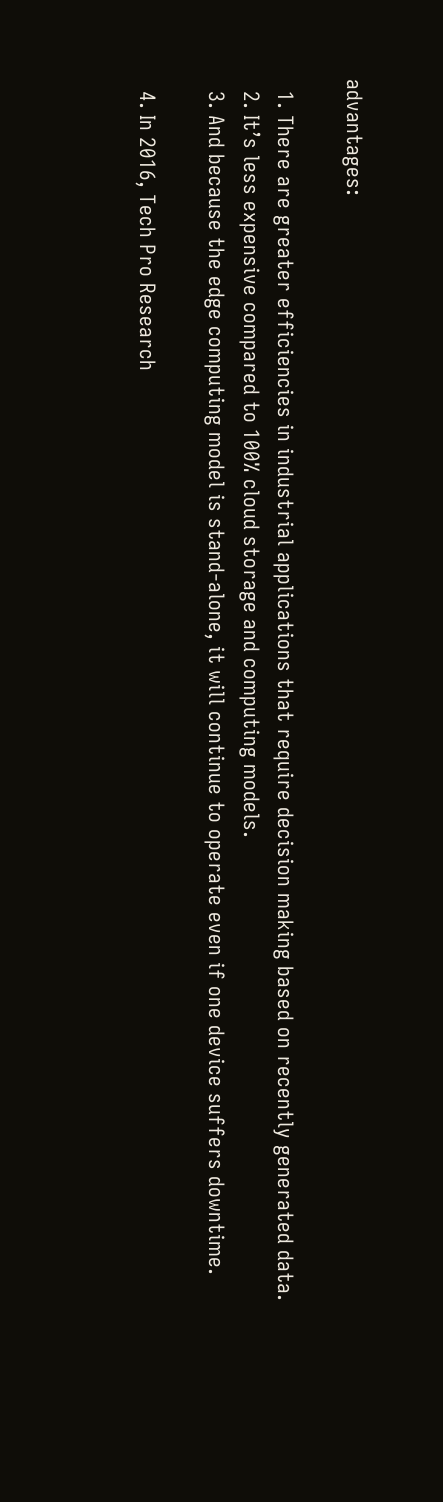advantages:

  1. There are greater efficiencies in industrial applications that require decision making based on recently generated data.
  2. It’s less expensive compared to 100% cloud storage and computing models.
  3. And because the edge computing model is stand-alone, it will continue to operate even if one device suffers downtime.

  4. In 2016, Tech Pro Research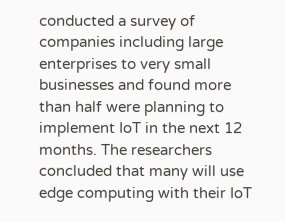conducted a survey of companies including large enterprises to very small businesses and found more than half were planning to implement IoT in the next 12 months. The researchers concluded that many will use edge computing with their IoT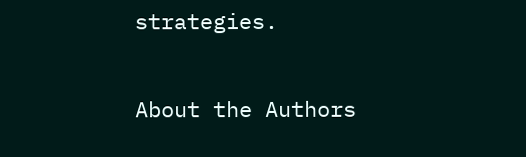strategies.

About the Authors